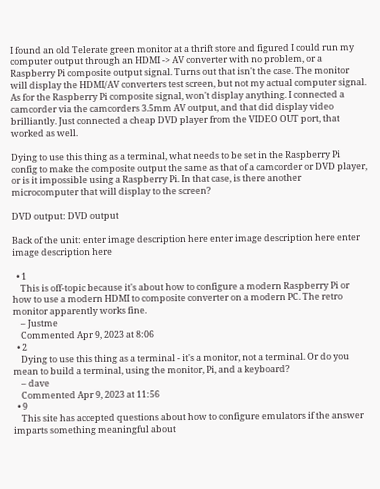I found an old Telerate green monitor at a thrift store and figured I could run my computer output through an HDMI -> AV converter with no problem, or a Raspberry Pi composite output signal. Turns out that isn't the case. The monitor will display the HDMI/AV converters test screen, but not my actual computer signal. As for the Raspberry Pi composite signal, won't display anything. I connected a camcorder via the camcorders 3.5mm AV output, and that did display video brilliantly. Just connected a cheap DVD player from the VIDEO OUT port, that worked as well.

Dying to use this thing as a terminal, what needs to be set in the Raspberry Pi config to make the composite output the same as that of a camcorder or DVD player, or is it impossible using a Raspberry Pi. In that case, is there another microcomputer that will display to the screen?

DVD output: DVD output

Back of the unit: enter image description here enter image description here enter image description here

  • 1
    This is off-topic because it's about how to configure a modern Raspberry Pi or how to use a modern HDMI to composite converter on a modern PC. The retro monitor apparently works fine.
    – Justme
    Commented Apr 9, 2023 at 8:06
  • 2
    Dying to use this thing as a terminal - it's a monitor, not a terminal. Or do you mean to build a terminal, using the monitor, Pi, and a keyboard?
    – dave
    Commented Apr 9, 2023 at 11:56
  • 9
    This site has accepted questions about how to configure emulators if the answer imparts something meaningful about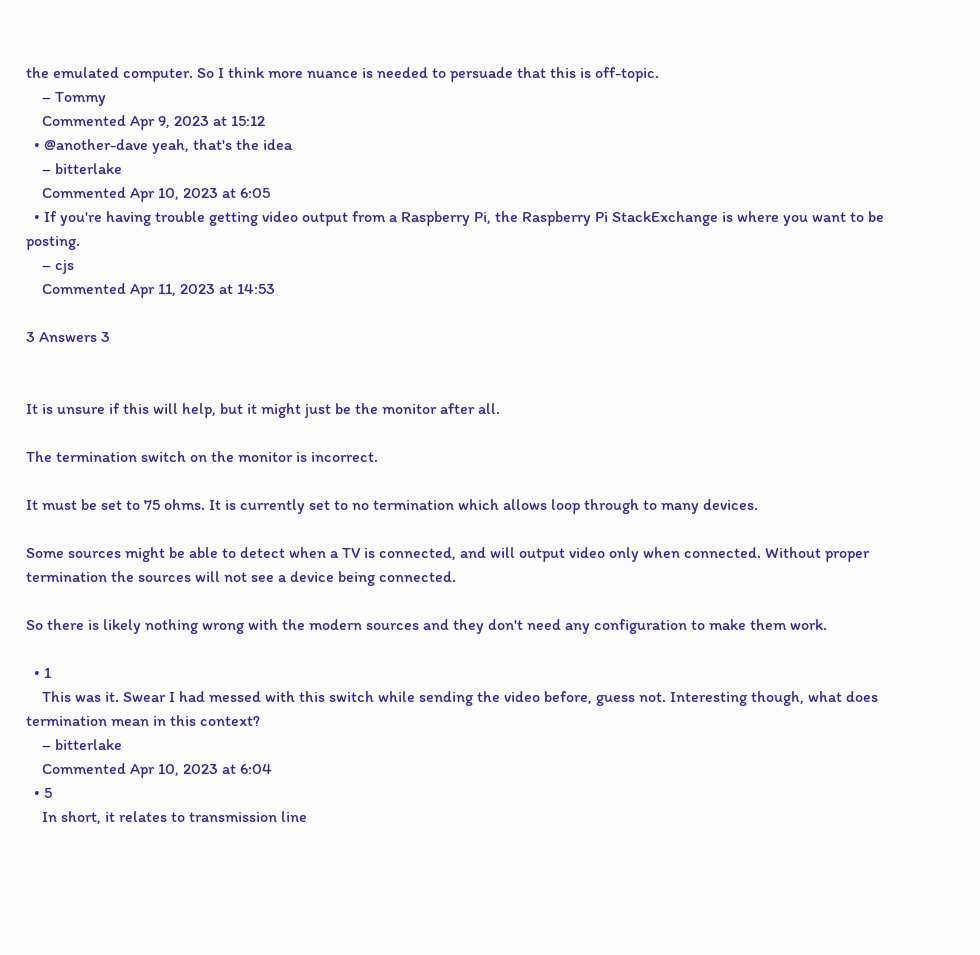the emulated computer. So I think more nuance is needed to persuade that this is off-topic.
    – Tommy
    Commented Apr 9, 2023 at 15:12
  • @another-dave yeah, that's the idea
    – bitterlake
    Commented Apr 10, 2023 at 6:05
  • If you're having trouble getting video output from a Raspberry Pi, the Raspberry Pi StackExchange is where you want to be posting.
    – cjs
    Commented Apr 11, 2023 at 14:53

3 Answers 3


It is unsure if this will help, but it might just be the monitor after all.

The termination switch on the monitor is incorrect.

It must be set to 75 ohms. It is currently set to no termination which allows loop through to many devices.

Some sources might be able to detect when a TV is connected, and will output video only when connected. Without proper termination the sources will not see a device being connected.

So there is likely nothing wrong with the modern sources and they don't need any configuration to make them work.

  • 1
    This was it. Swear I had messed with this switch while sending the video before, guess not. Interesting though, what does termination mean in this context?
    – bitterlake
    Commented Apr 10, 2023 at 6:04
  • 5
    In short, it relates to transmission line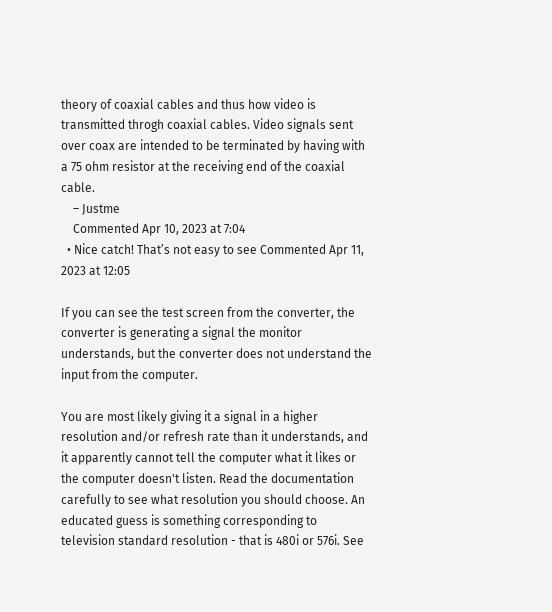theory of coaxial cables and thus how video is transmitted throgh coaxial cables. Video signals sent over coax are intended to be terminated by having with a 75 ohm resistor at the receiving end of the coaxial cable.
    – Justme
    Commented Apr 10, 2023 at 7:04
  • Nice catch! That’s not easy to see Commented Apr 11, 2023 at 12:05

If you can see the test screen from the converter, the converter is generating a signal the monitor understands, but the converter does not understand the input from the computer.

You are most likely giving it a signal in a higher resolution and/or refresh rate than it understands, and it apparently cannot tell the computer what it likes or the computer doesn't listen. Read the documentation carefully to see what resolution you should choose. An educated guess is something corresponding to television standard resolution - that is 480i or 576i. See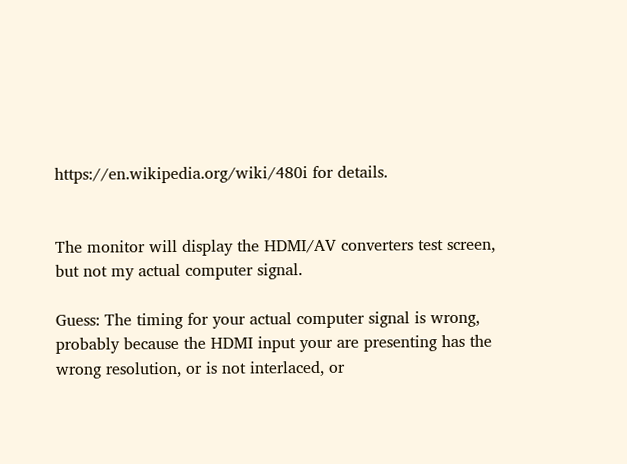https://en.wikipedia.org/wiki/480i for details.


The monitor will display the HDMI/AV converters test screen, but not my actual computer signal.

Guess: The timing for your actual computer signal is wrong, probably because the HDMI input your are presenting has the wrong resolution, or is not interlaced, or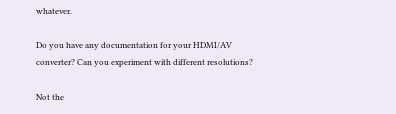whatever.

Do you have any documentation for your HDMI/AV converter? Can you experiment with different resolutions?

Not the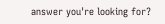answer you're looking for?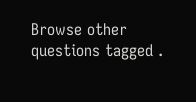Browse other questions tagged .